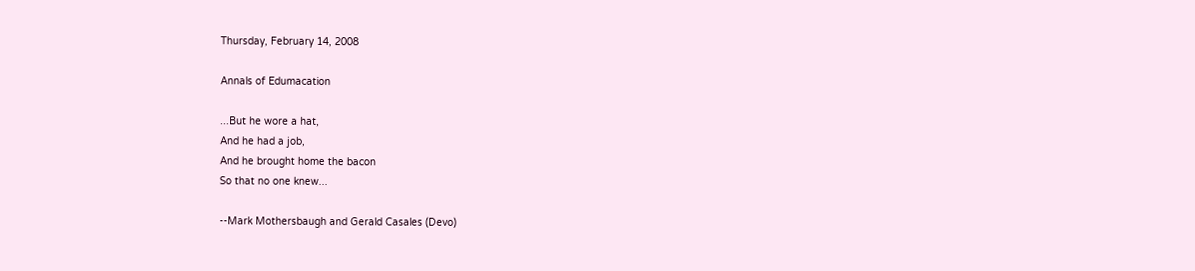Thursday, February 14, 2008

Annals of Edumacation

...But he wore a hat,
And he had a job,
And he brought home the bacon
So that no one knew...

--Mark Mothersbaugh and Gerald Casales (Devo)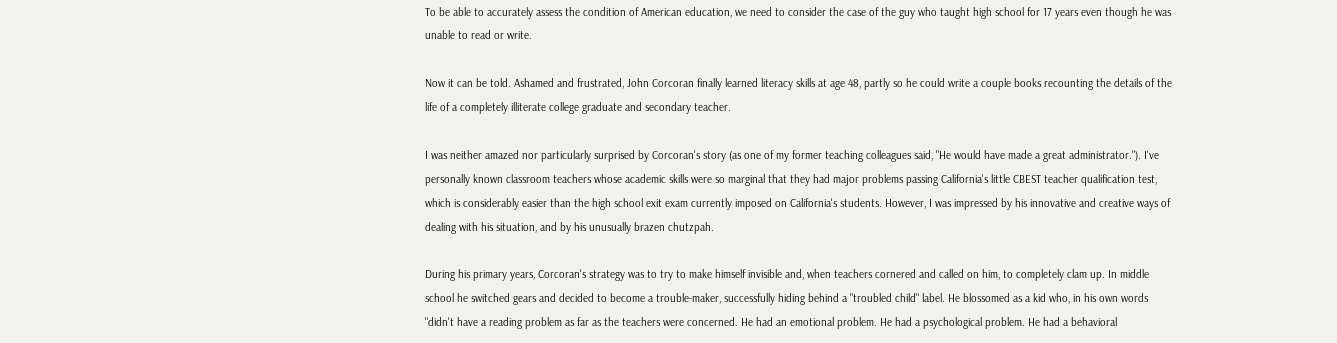To be able to accurately assess the condition of American education, we need to consider the case of the guy who taught high school for 17 years even though he was unable to read or write.

Now it can be told. Ashamed and frustrated, John Corcoran finally learned literacy skills at age 48, partly so he could write a couple books recounting the details of the life of a completely illiterate college graduate and secondary teacher.

I was neither amazed nor particularly surprised by Corcoran's story (as one of my former teaching colleagues said, "He would have made a great administrator."). I've personally known classroom teachers whose academic skills were so marginal that they had major problems passing California's little CBEST teacher qualification test, which is considerably easier than the high school exit exam currently imposed on California's students. However, I was impressed by his innovative and creative ways of dealing with his situation, and by his unusually brazen chutzpah.

During his primary years, Corcoran's strategy was to try to make himself invisible and, when teachers cornered and called on him, to completely clam up. In middle school he switched gears and decided to become a trouble-maker, successfully hiding behind a "troubled child" label. He blossomed as a kid who, in his own words "didn't have a reading problem as far as the teachers were concerned. He had an emotional problem. He had a psychological problem. He had a behavioral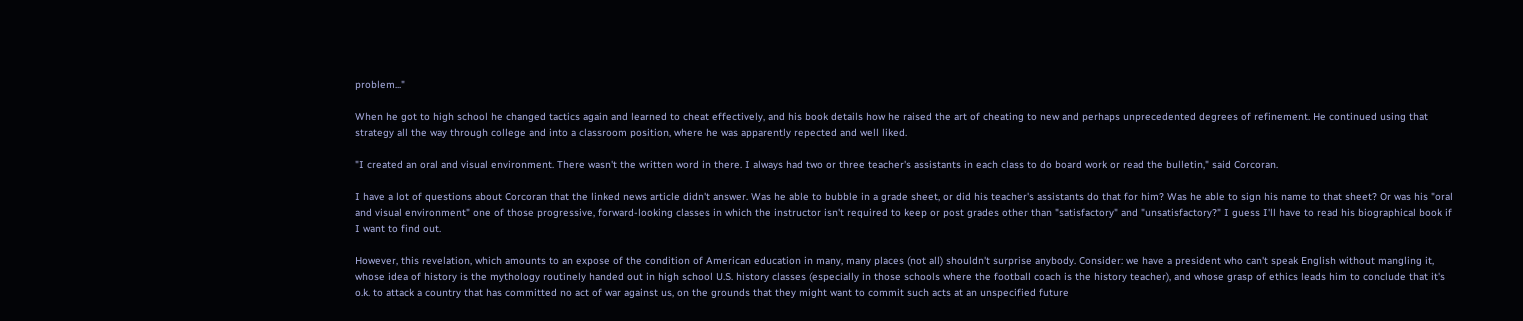problem..."

When he got to high school he changed tactics again and learned to cheat effectively, and his book details how he raised the art of cheating to new and perhaps unprecedented degrees of refinement. He continued using that strategy all the way through college and into a classroom position, where he was apparently repected and well liked.

"I created an oral and visual environment. There wasn't the written word in there. I always had two or three teacher's assistants in each class to do board work or read the bulletin," said Corcoran.

I have a lot of questions about Corcoran that the linked news article didn't answer. Was he able to bubble in a grade sheet, or did his teacher's assistants do that for him? Was he able to sign his name to that sheet? Or was his "oral and visual environment" one of those progressive, forward-looking classes in which the instructor isn't required to keep or post grades other than "satisfactory" and "unsatisfactory?" I guess I'll have to read his biographical book if I want to find out.

However, this revelation, which amounts to an expose of the condition of American education in many, many places (not all) shouldn't surprise anybody. Consider: we have a president who can't speak English without mangling it, whose idea of history is the mythology routinely handed out in high school U.S. history classes (especially in those schools where the football coach is the history teacher), and whose grasp of ethics leads him to conclude that it's o.k. to attack a country that has committed no act of war against us, on the grounds that they might want to commit such acts at an unspecified future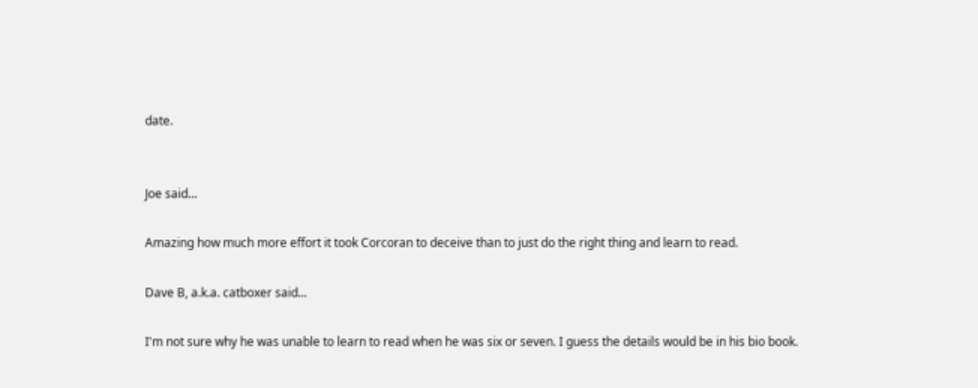date.


Joe said...

Amazing how much more effort it took Corcoran to deceive than to just do the right thing and learn to read.

Dave B, a.k.a. catboxer said...

I'm not sure why he was unable to learn to read when he was six or seven. I guess the details would be in his bio book.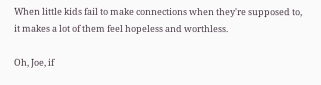When little kids fail to make connections when they're supposed to, it makes a lot of them feel hopeless and worthless.

Oh, Joe, if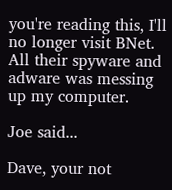you're reading this, I'll no longer visit BNet. All their spyware and adware was messing up my computer.

Joe said...

Dave, your not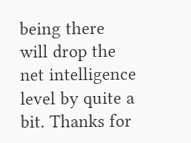being there will drop the net intelligence level by quite a bit. Thanks for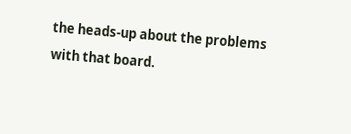the heads-up about the problems with that board.